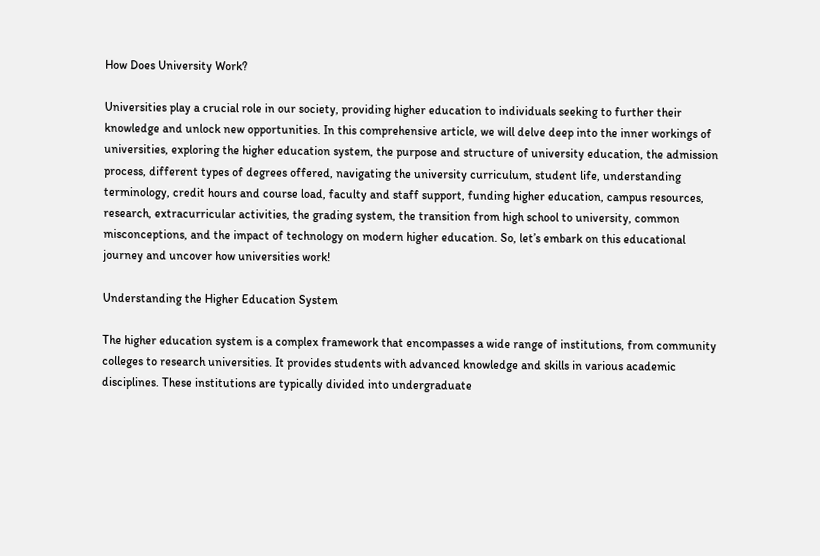How Does University Work?

Universities play a crucial role in our society, providing higher education to individuals seeking to further their knowledge and unlock new opportunities. In this comprehensive article, we will delve deep into the inner workings of universities, exploring the higher education system, the purpose and structure of university education, the admission process, different types of degrees offered, navigating the university curriculum, student life, understanding terminology, credit hours and course load, faculty and staff support, funding higher education, campus resources, research, extracurricular activities, the grading system, the transition from high school to university, common misconceptions, and the impact of technology on modern higher education. So, let’s embark on this educational journey and uncover how universities work!

Understanding the Higher Education System

The higher education system is a complex framework that encompasses a wide range of institutions, from community colleges to research universities. It provides students with advanced knowledge and skills in various academic disciplines. These institutions are typically divided into undergraduate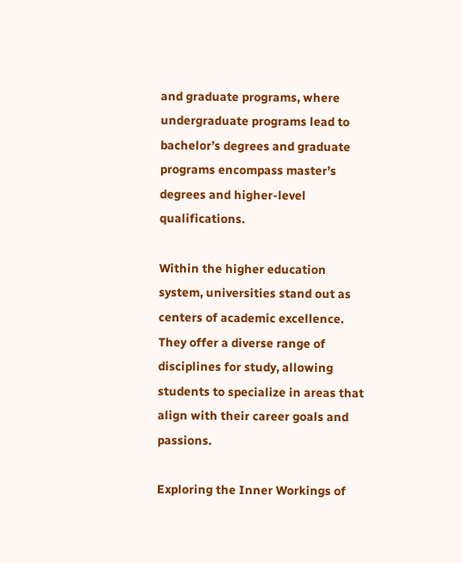and graduate programs, where undergraduate programs lead to bachelor’s degrees and graduate programs encompass master’s degrees and higher-level qualifications.

Within the higher education system, universities stand out as centers of academic excellence. They offer a diverse range of disciplines for study, allowing students to specialize in areas that align with their career goals and passions.

Exploring the Inner Workings of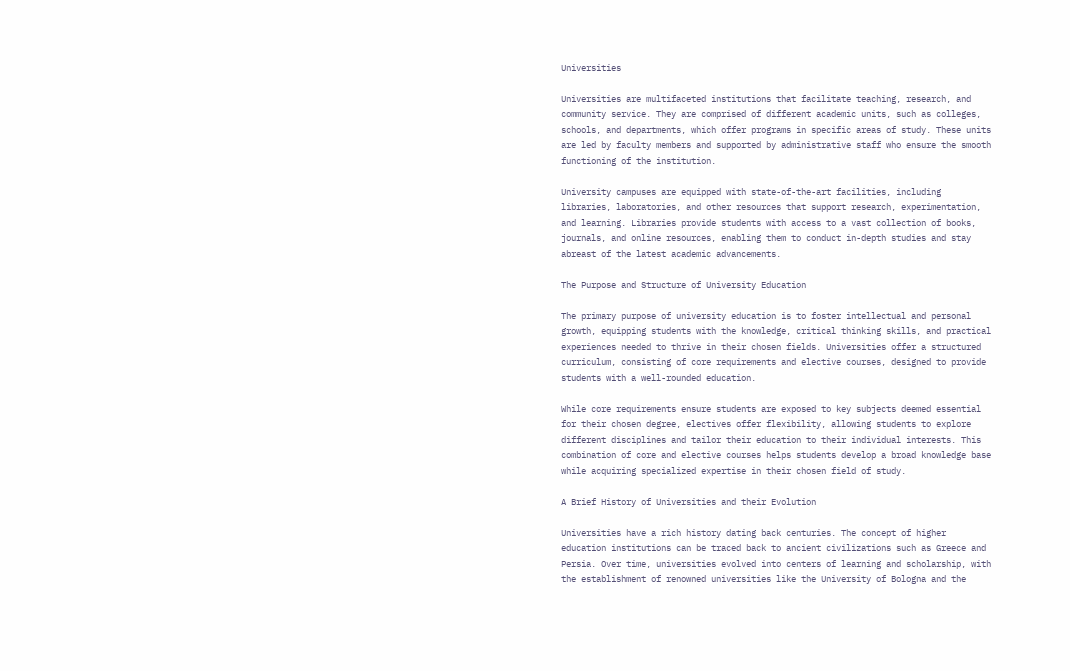Universities

Universities are multifaceted institutions that facilitate teaching, research, and community service. They are comprised of different academic units, such as colleges, schools, and departments, which offer programs in specific areas of study. These units are led by faculty members and supported by administrative staff who ensure the smooth functioning of the institution.

University campuses are equipped with state-of-the-art facilities, including libraries, laboratories, and other resources that support research, experimentation, and learning. Libraries provide students with access to a vast collection of books, journals, and online resources, enabling them to conduct in-depth studies and stay abreast of the latest academic advancements.

The Purpose and Structure of University Education

The primary purpose of university education is to foster intellectual and personal growth, equipping students with the knowledge, critical thinking skills, and practical experiences needed to thrive in their chosen fields. Universities offer a structured curriculum, consisting of core requirements and elective courses, designed to provide students with a well-rounded education.

While core requirements ensure students are exposed to key subjects deemed essential for their chosen degree, electives offer flexibility, allowing students to explore different disciplines and tailor their education to their individual interests. This combination of core and elective courses helps students develop a broad knowledge base while acquiring specialized expertise in their chosen field of study.

A Brief History of Universities and their Evolution

Universities have a rich history dating back centuries. The concept of higher education institutions can be traced back to ancient civilizations such as Greece and Persia. Over time, universities evolved into centers of learning and scholarship, with the establishment of renowned universities like the University of Bologna and the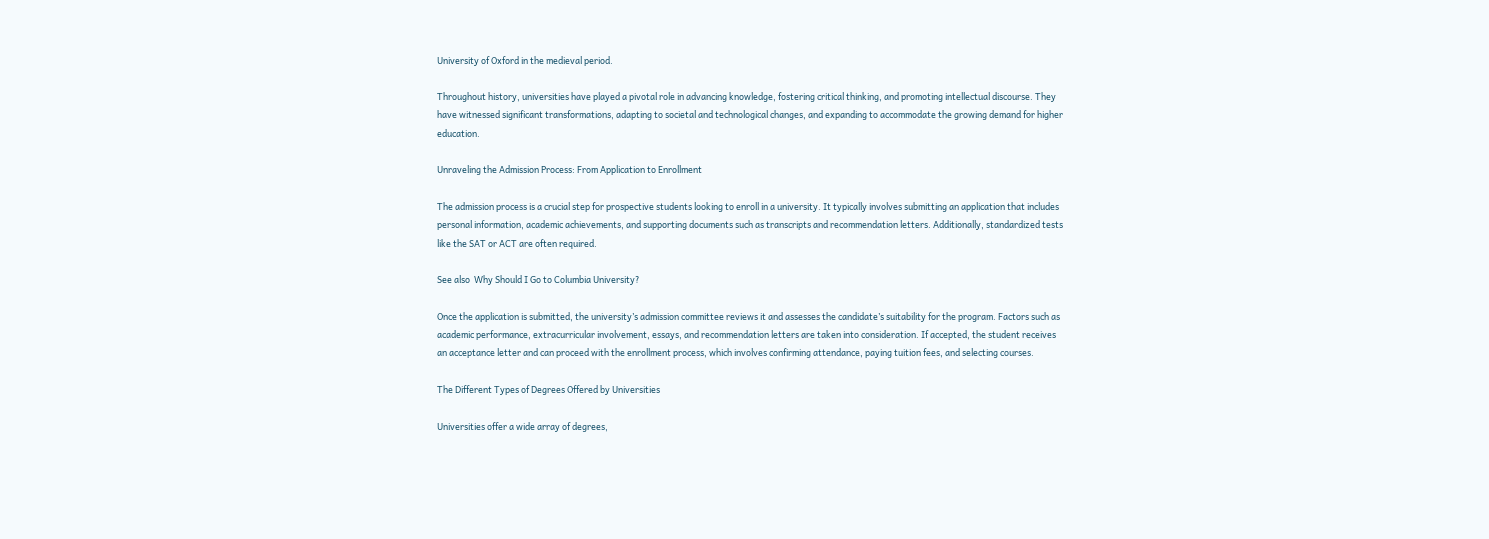University of Oxford in the medieval period.

Throughout history, universities have played a pivotal role in advancing knowledge, fostering critical thinking, and promoting intellectual discourse. They have witnessed significant transformations, adapting to societal and technological changes, and expanding to accommodate the growing demand for higher education.

Unraveling the Admission Process: From Application to Enrollment

The admission process is a crucial step for prospective students looking to enroll in a university. It typically involves submitting an application that includes personal information, academic achievements, and supporting documents such as transcripts and recommendation letters. Additionally, standardized tests like the SAT or ACT are often required.

See also  Why Should I Go to Columbia University?

Once the application is submitted, the university’s admission committee reviews it and assesses the candidate’s suitability for the program. Factors such as academic performance, extracurricular involvement, essays, and recommendation letters are taken into consideration. If accepted, the student receives an acceptance letter and can proceed with the enrollment process, which involves confirming attendance, paying tuition fees, and selecting courses.

The Different Types of Degrees Offered by Universities

Universities offer a wide array of degrees,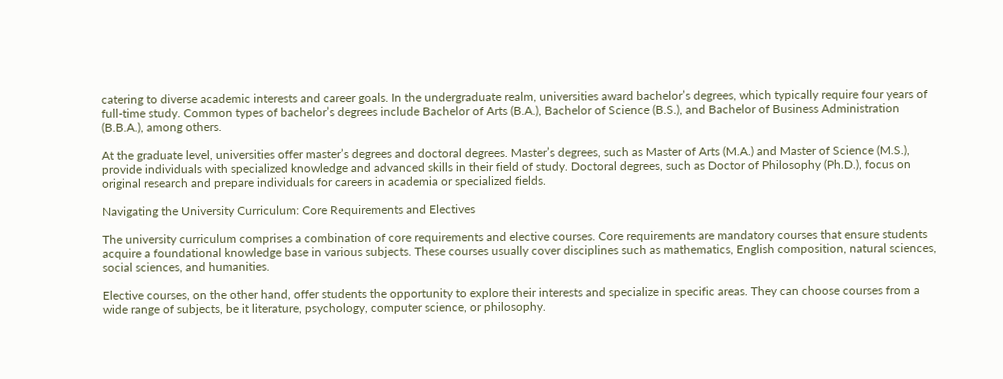catering to diverse academic interests and career goals. In the undergraduate realm, universities award bachelor’s degrees, which typically require four years of full-time study. Common types of bachelor’s degrees include Bachelor of Arts (B.A.), Bachelor of Science (B.S.), and Bachelor of Business Administration (B.B.A.), among others.

At the graduate level, universities offer master’s degrees and doctoral degrees. Master’s degrees, such as Master of Arts (M.A.) and Master of Science (M.S.), provide individuals with specialized knowledge and advanced skills in their field of study. Doctoral degrees, such as Doctor of Philosophy (Ph.D.), focus on original research and prepare individuals for careers in academia or specialized fields.

Navigating the University Curriculum: Core Requirements and Electives

The university curriculum comprises a combination of core requirements and elective courses. Core requirements are mandatory courses that ensure students acquire a foundational knowledge base in various subjects. These courses usually cover disciplines such as mathematics, English composition, natural sciences, social sciences, and humanities.

Elective courses, on the other hand, offer students the opportunity to explore their interests and specialize in specific areas. They can choose courses from a wide range of subjects, be it literature, psychology, computer science, or philosophy.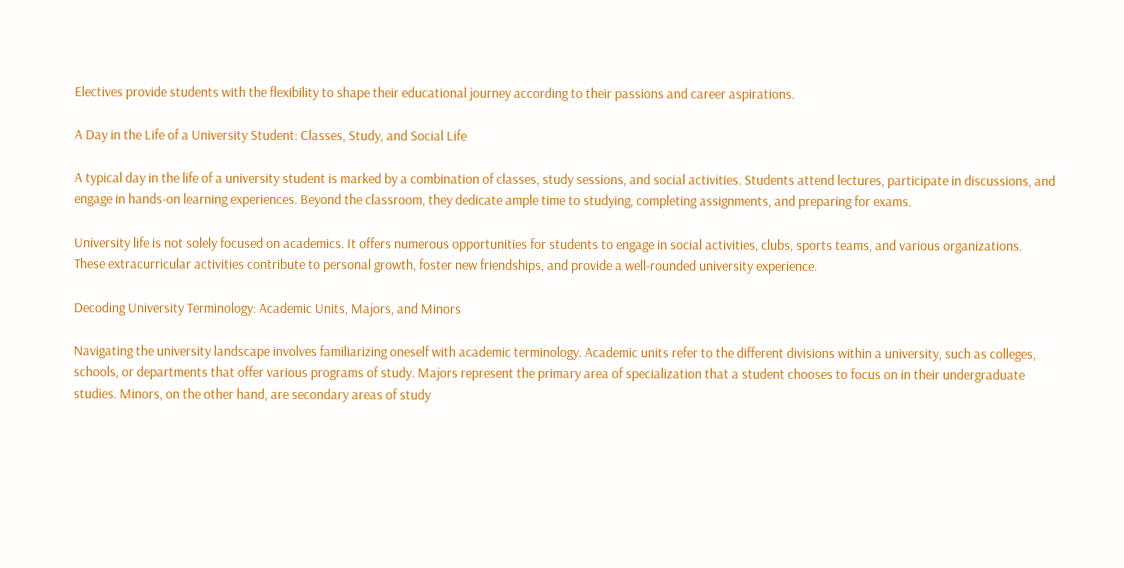Electives provide students with the flexibility to shape their educational journey according to their passions and career aspirations.

A Day in the Life of a University Student: Classes, Study, and Social Life

A typical day in the life of a university student is marked by a combination of classes, study sessions, and social activities. Students attend lectures, participate in discussions, and engage in hands-on learning experiences. Beyond the classroom, they dedicate ample time to studying, completing assignments, and preparing for exams.

University life is not solely focused on academics. It offers numerous opportunities for students to engage in social activities, clubs, sports teams, and various organizations. These extracurricular activities contribute to personal growth, foster new friendships, and provide a well-rounded university experience.

Decoding University Terminology: Academic Units, Majors, and Minors

Navigating the university landscape involves familiarizing oneself with academic terminology. Academic units refer to the different divisions within a university, such as colleges, schools, or departments that offer various programs of study. Majors represent the primary area of specialization that a student chooses to focus on in their undergraduate studies. Minors, on the other hand, are secondary areas of study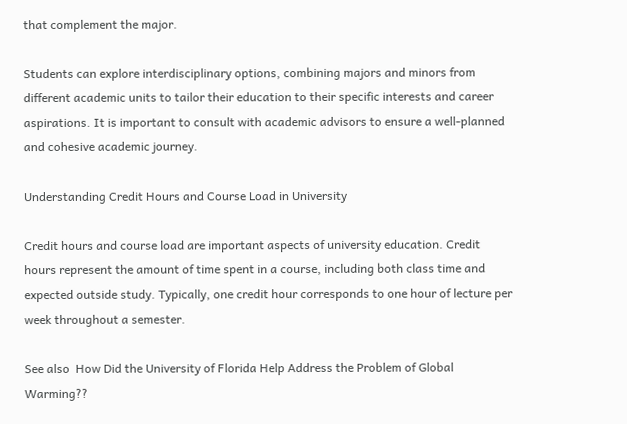that complement the major.

Students can explore interdisciplinary options, combining majors and minors from different academic units to tailor their education to their specific interests and career aspirations. It is important to consult with academic advisors to ensure a well-planned and cohesive academic journey.

Understanding Credit Hours and Course Load in University

Credit hours and course load are important aspects of university education. Credit hours represent the amount of time spent in a course, including both class time and expected outside study. Typically, one credit hour corresponds to one hour of lecture per week throughout a semester.

See also  How Did the University of Florida Help Address the Problem of Global Warming??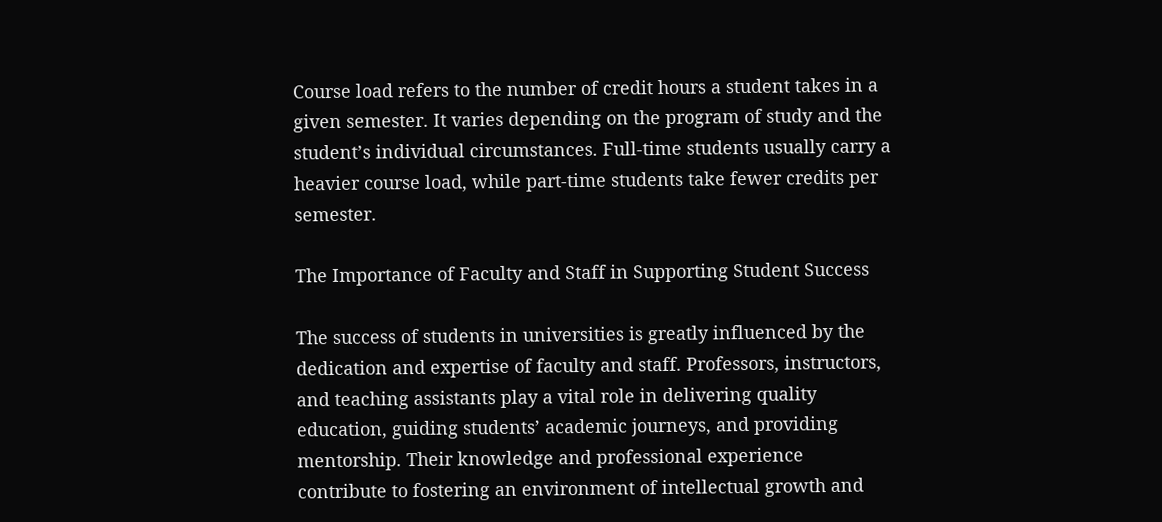Course load refers to the number of credit hours a student takes in a given semester. It varies depending on the program of study and the student’s individual circumstances. Full-time students usually carry a heavier course load, while part-time students take fewer credits per semester.

The Importance of Faculty and Staff in Supporting Student Success

The success of students in universities is greatly influenced by the dedication and expertise of faculty and staff. Professors, instructors, and teaching assistants play a vital role in delivering quality education, guiding students’ academic journeys, and providing mentorship. Their knowledge and professional experience contribute to fostering an environment of intellectual growth and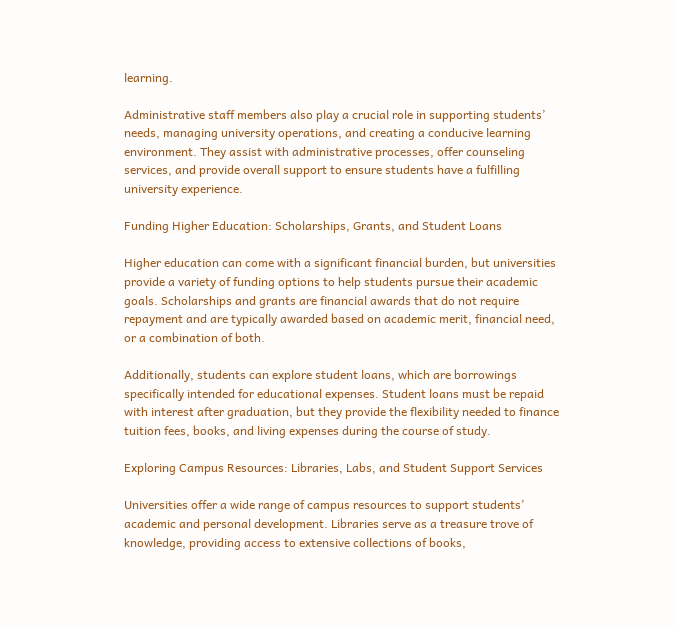learning.

Administrative staff members also play a crucial role in supporting students’ needs, managing university operations, and creating a conducive learning environment. They assist with administrative processes, offer counseling services, and provide overall support to ensure students have a fulfilling university experience.

Funding Higher Education: Scholarships, Grants, and Student Loans

Higher education can come with a significant financial burden, but universities provide a variety of funding options to help students pursue their academic goals. Scholarships and grants are financial awards that do not require repayment and are typically awarded based on academic merit, financial need, or a combination of both.

Additionally, students can explore student loans, which are borrowings specifically intended for educational expenses. Student loans must be repaid with interest after graduation, but they provide the flexibility needed to finance tuition fees, books, and living expenses during the course of study.

Exploring Campus Resources: Libraries, Labs, and Student Support Services

Universities offer a wide range of campus resources to support students’ academic and personal development. Libraries serve as a treasure trove of knowledge, providing access to extensive collections of books,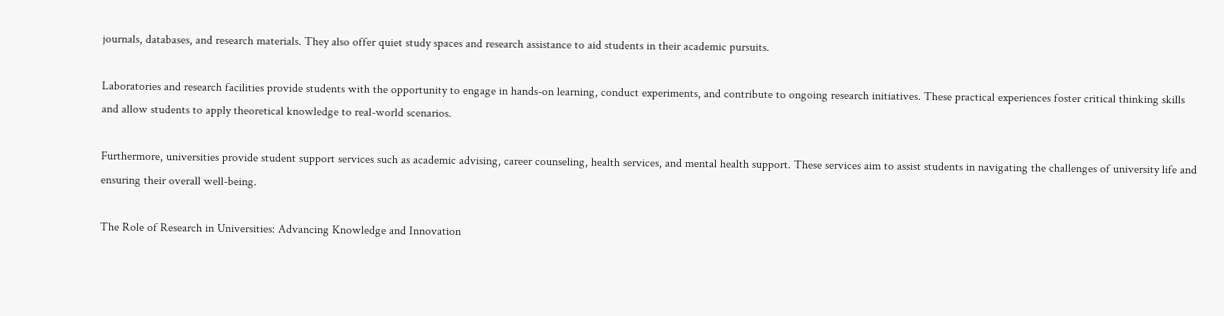journals, databases, and research materials. They also offer quiet study spaces and research assistance to aid students in their academic pursuits.

Laboratories and research facilities provide students with the opportunity to engage in hands-on learning, conduct experiments, and contribute to ongoing research initiatives. These practical experiences foster critical thinking skills and allow students to apply theoretical knowledge to real-world scenarios.

Furthermore, universities provide student support services such as academic advising, career counseling, health services, and mental health support. These services aim to assist students in navigating the challenges of university life and ensuring their overall well-being.

The Role of Research in Universities: Advancing Knowledge and Innovation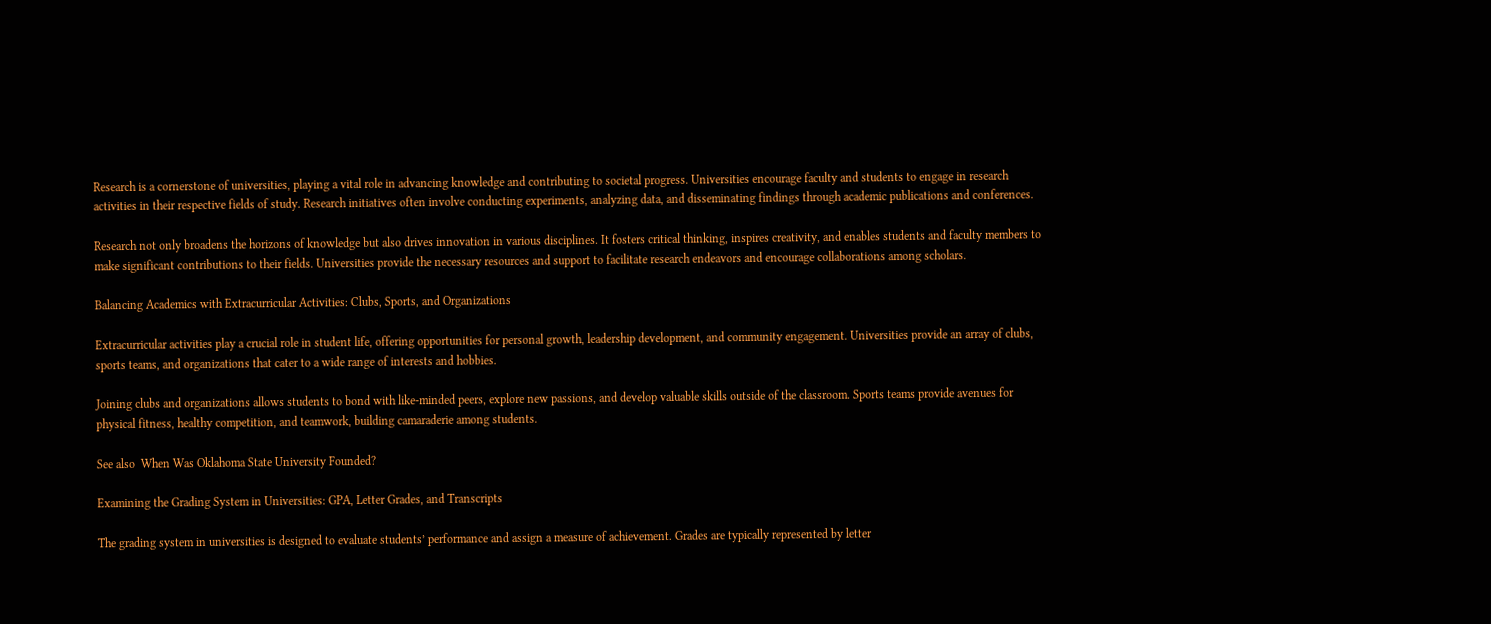Research is a cornerstone of universities, playing a vital role in advancing knowledge and contributing to societal progress. Universities encourage faculty and students to engage in research activities in their respective fields of study. Research initiatives often involve conducting experiments, analyzing data, and disseminating findings through academic publications and conferences.

Research not only broadens the horizons of knowledge but also drives innovation in various disciplines. It fosters critical thinking, inspires creativity, and enables students and faculty members to make significant contributions to their fields. Universities provide the necessary resources and support to facilitate research endeavors and encourage collaborations among scholars.

Balancing Academics with Extracurricular Activities: Clubs, Sports, and Organizations

Extracurricular activities play a crucial role in student life, offering opportunities for personal growth, leadership development, and community engagement. Universities provide an array of clubs, sports teams, and organizations that cater to a wide range of interests and hobbies.

Joining clubs and organizations allows students to bond with like-minded peers, explore new passions, and develop valuable skills outside of the classroom. Sports teams provide avenues for physical fitness, healthy competition, and teamwork, building camaraderie among students.

See also  When Was Oklahoma State University Founded?

Examining the Grading System in Universities: GPA, Letter Grades, and Transcripts

The grading system in universities is designed to evaluate students’ performance and assign a measure of achievement. Grades are typically represented by letter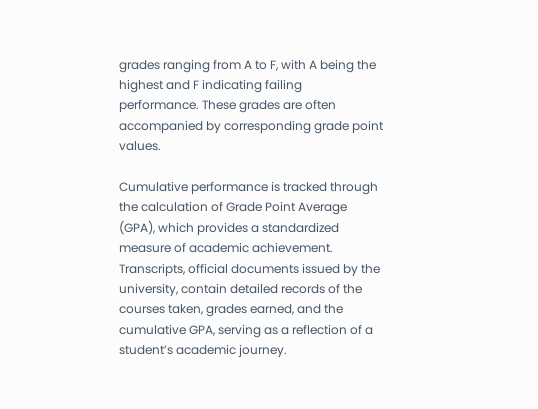grades ranging from A to F, with A being the highest and F indicating failing performance. These grades are often accompanied by corresponding grade point values.

Cumulative performance is tracked through the calculation of Grade Point Average (GPA), which provides a standardized measure of academic achievement. Transcripts, official documents issued by the university, contain detailed records of the courses taken, grades earned, and the cumulative GPA, serving as a reflection of a student’s academic journey.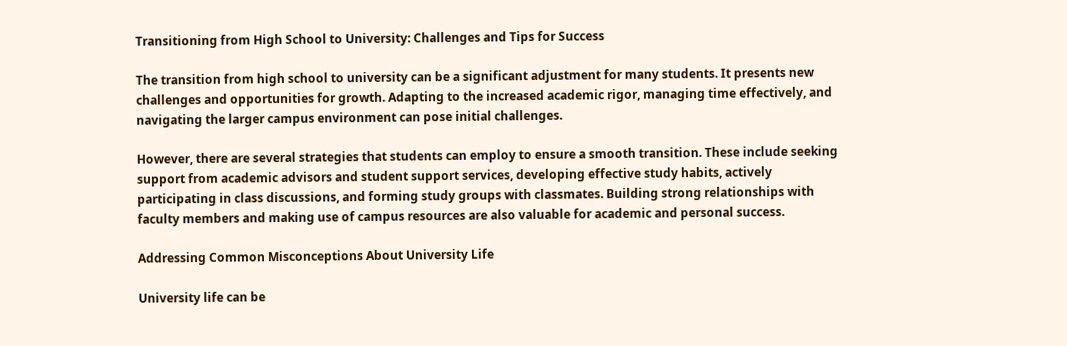Transitioning from High School to University: Challenges and Tips for Success

The transition from high school to university can be a significant adjustment for many students. It presents new challenges and opportunities for growth. Adapting to the increased academic rigor, managing time effectively, and navigating the larger campus environment can pose initial challenges.

However, there are several strategies that students can employ to ensure a smooth transition. These include seeking support from academic advisors and student support services, developing effective study habits, actively participating in class discussions, and forming study groups with classmates. Building strong relationships with faculty members and making use of campus resources are also valuable for academic and personal success.

Addressing Common Misconceptions About University Life

University life can be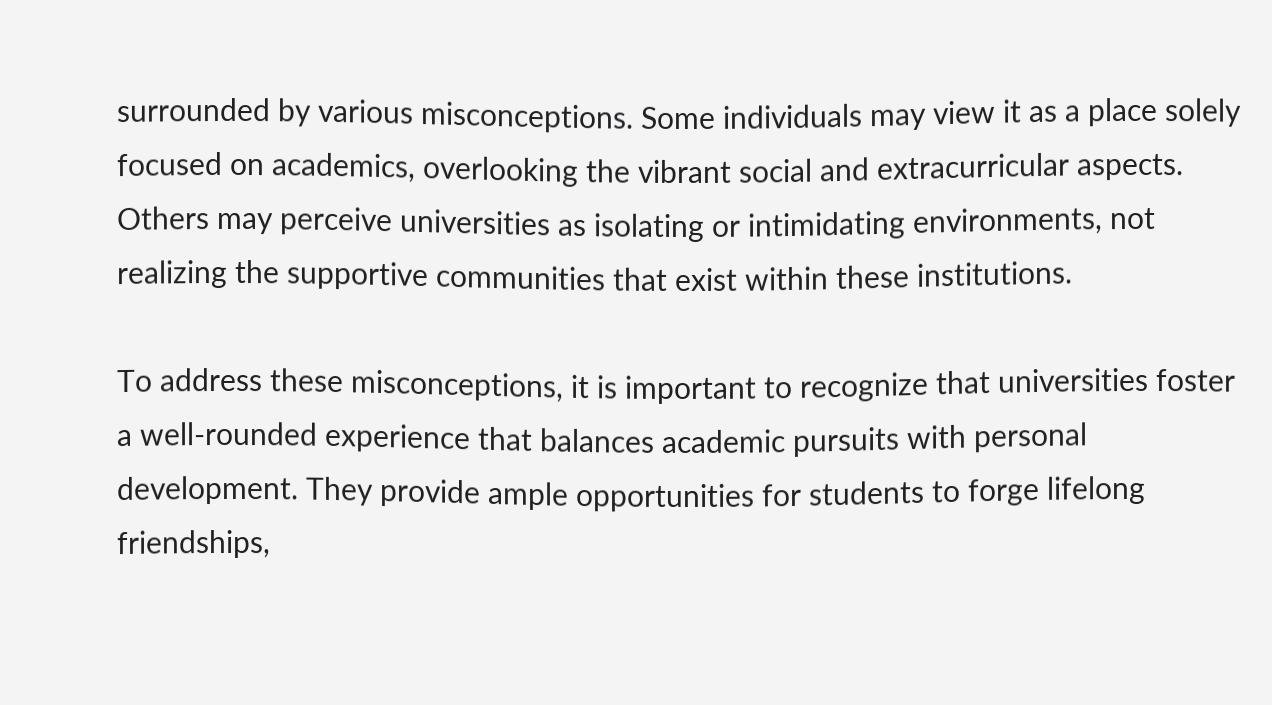surrounded by various misconceptions. Some individuals may view it as a place solely focused on academics, overlooking the vibrant social and extracurricular aspects. Others may perceive universities as isolating or intimidating environments, not realizing the supportive communities that exist within these institutions.

To address these misconceptions, it is important to recognize that universities foster a well-rounded experience that balances academic pursuits with personal development. They provide ample opportunities for students to forge lifelong friendships,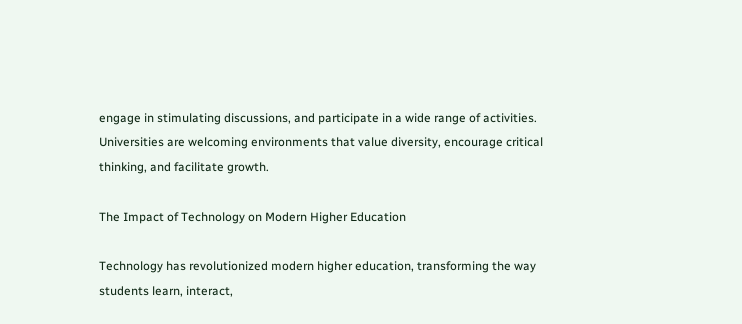engage in stimulating discussions, and participate in a wide range of activities. Universities are welcoming environments that value diversity, encourage critical thinking, and facilitate growth.

The Impact of Technology on Modern Higher Education

Technology has revolutionized modern higher education, transforming the way students learn, interact,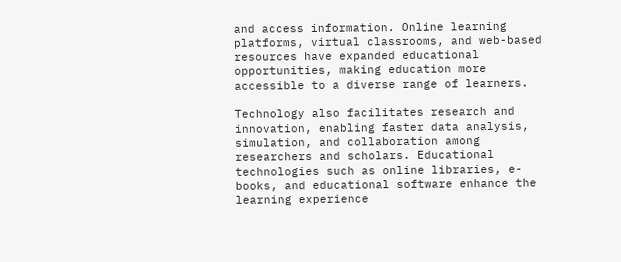and access information. Online learning platforms, virtual classrooms, and web-based resources have expanded educational opportunities, making education more accessible to a diverse range of learners.

Technology also facilitates research and innovation, enabling faster data analysis, simulation, and collaboration among researchers and scholars. Educational technologies such as online libraries, e-books, and educational software enhance the learning experience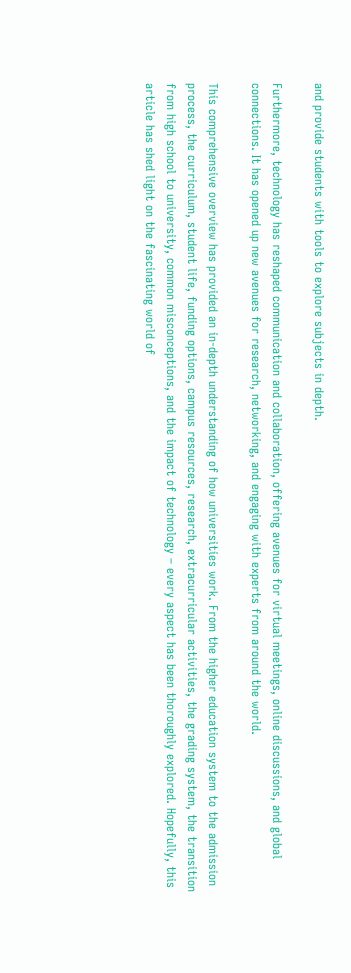and provide students with tools to explore subjects in depth.

Furthermore, technology has reshaped communication and collaboration, offering avenues for virtual meetings, online discussions, and global connections. It has opened up new avenues for research, networking, and engaging with experts from around the world.

This comprehensive overview has provided an in-depth understanding of how universities work. From the higher education system to the admission process, the curriculum, student life, funding options, campus resources, research, extracurricular activities, the grading system, the transition from high school to university, common misconceptions, and the impact of technology – every aspect has been thoroughly explored. Hopefully, this article has shed light on the fascinating world of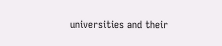universities and their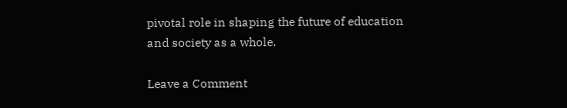pivotal role in shaping the future of education and society as a whole.

Leave a Comment